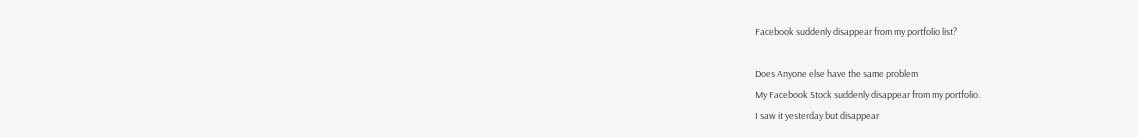Facebook suddenly disappear from my portfolio list?

Does Anyone else have the same problem
My Facebook Stock suddenly disappear from my portfolio.
I saw it yesterday but disappear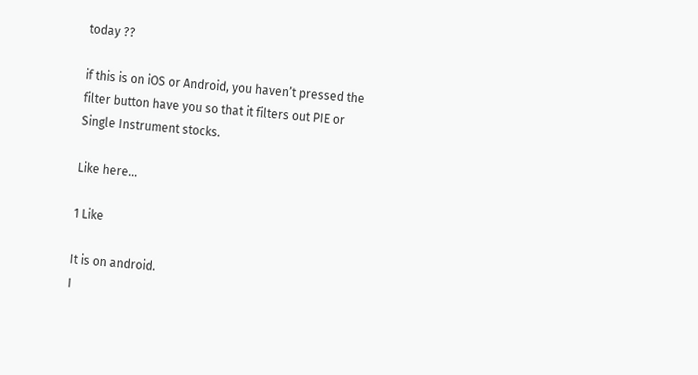today ??

if this is on iOS or Android, you haven’t pressed the filter button have you so that it filters out PIE or Single Instrument stocks.

Like here…

1 Like

It is on android.
I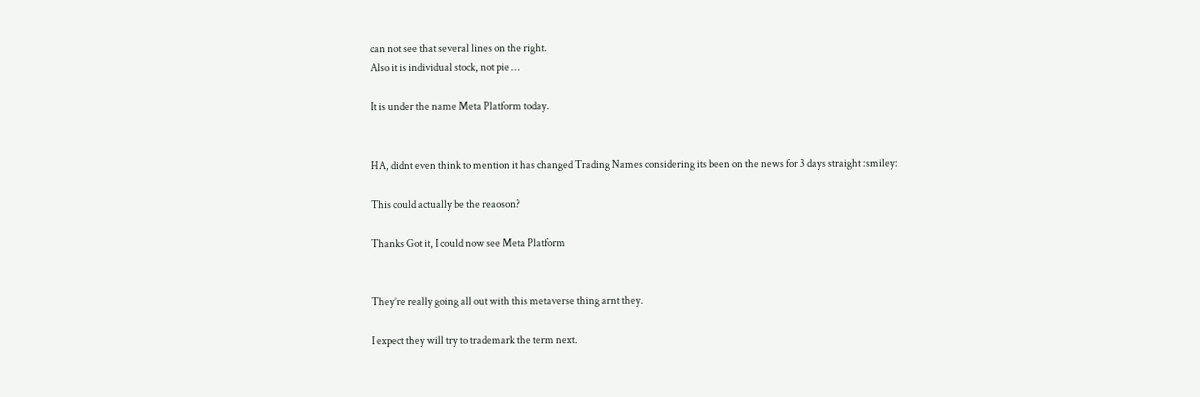can not see that several lines on the right.
Also it is individual stock, not pie …

It is under the name Meta Platform today.


HA, didnt even think to mention it has changed Trading Names considering its been on the news for 3 days straight :smiley:

This could actually be the reaoson?

Thanks Got it, I could now see Meta Platform


They’re really going all out with this metaverse thing arnt they.

I expect they will try to trademark the term next.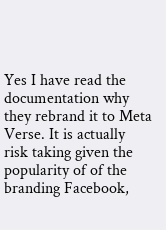Yes I have read the documentation why they rebrand it to Meta Verse. It is actually risk taking given the popularity of of the branding Facebook,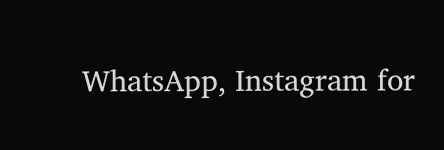WhatsApp, Instagram for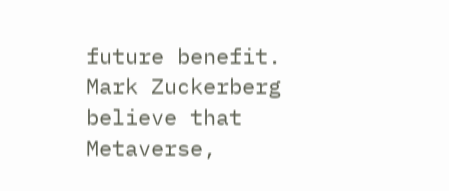future benefit. Mark Zuckerberg believe that Metaverse,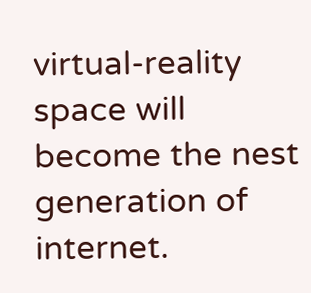virtual-reality space will become the nest generation of internet.